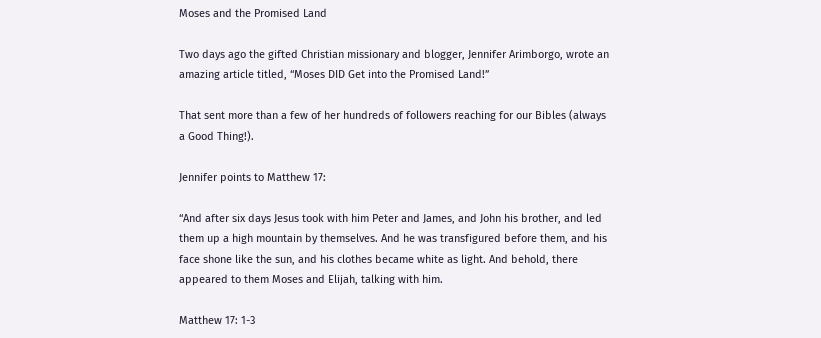Moses and the Promised Land

Two days ago the gifted Christian missionary and blogger, Jennifer Arimborgo, wrote an amazing article titled, “Moses DID Get into the Promised Land!”

That sent more than a few of her hundreds of followers reaching for our Bibles (always a Good Thing!).

Jennifer points to Matthew 17:

“And after six days Jesus took with him Peter and James, and John his brother, and led them up a high mountain by themselves. And he was transfigured before them, and his face shone like the sun, and his clothes became white as light. And behold, there appeared to them Moses and Elijah, talking with him.

Matthew 17: 1-3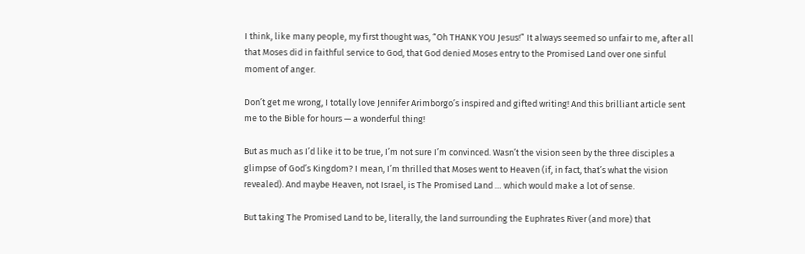I think, like many people, my first thought was, “Oh THANK YOU Jesus!” It always seemed so unfair to me, after all that Moses did in faithful service to God, that God denied Moses entry to the Promised Land over one sinful moment of anger.

Don’t get me wrong, I totally love Jennifer Arimborgo’s inspired and gifted writing! And this brilliant article sent me to the Bible for hours — a wonderful thing!

But as much as I’d like it to be true, I’m not sure I’m convinced. Wasn’t the vision seen by the three disciples a glimpse of God’s Kingdom? I mean, I’m thrilled that Moses went to Heaven (if, in fact, that’s what the vision revealed). And maybe Heaven, not Israel, is The Promised Land … which would make a lot of sense.

But taking The Promised Land to be, literally, the land surrounding the Euphrates River (and more) that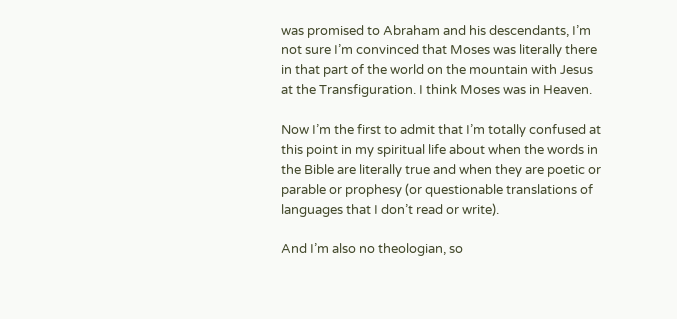was promised to Abraham and his descendants, I’m not sure I’m convinced that Moses was literally there in that part of the world on the mountain with Jesus at the Transfiguration. I think Moses was in Heaven.

Now I’m the first to admit that I’m totally confused at this point in my spiritual life about when the words in the Bible are literally true and when they are poetic or parable or prophesy (or questionable translations of languages that I don’t read or write).

And I’m also no theologian, so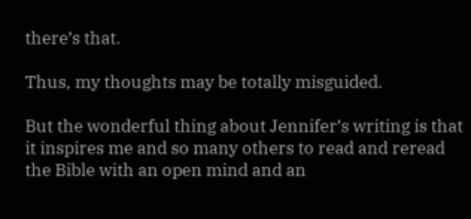there’s that.

Thus, my thoughts may be totally misguided.

But the wonderful thing about Jennifer’s writing is that it inspires me and so many others to read and reread the Bible with an open mind and an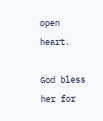open heart.

God bless her for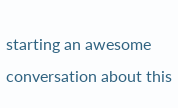starting an awesome conversation about this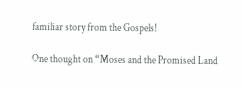familiar story from the Gospels!

One thought on “Moses and the Promised Land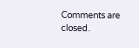Comments are closed.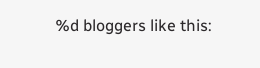%d bloggers like this: